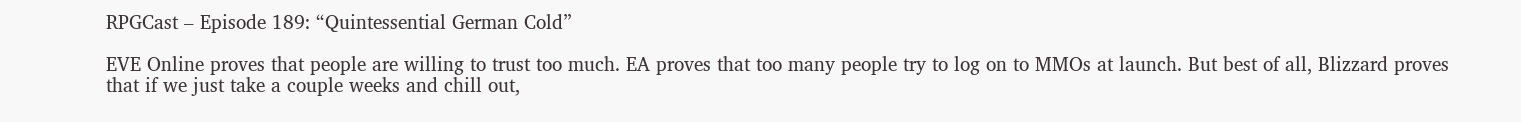RPGCast – Episode 189: “Quintessential German Cold”

EVE Online proves that people are willing to trust too much. EA proves that too many people try to log on to MMOs at launch. But best of all, Blizzard proves that if we just take a couple weeks and chill out,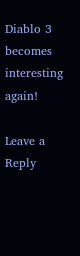Diablo 3 becomes interesting again!

Leave a Reply